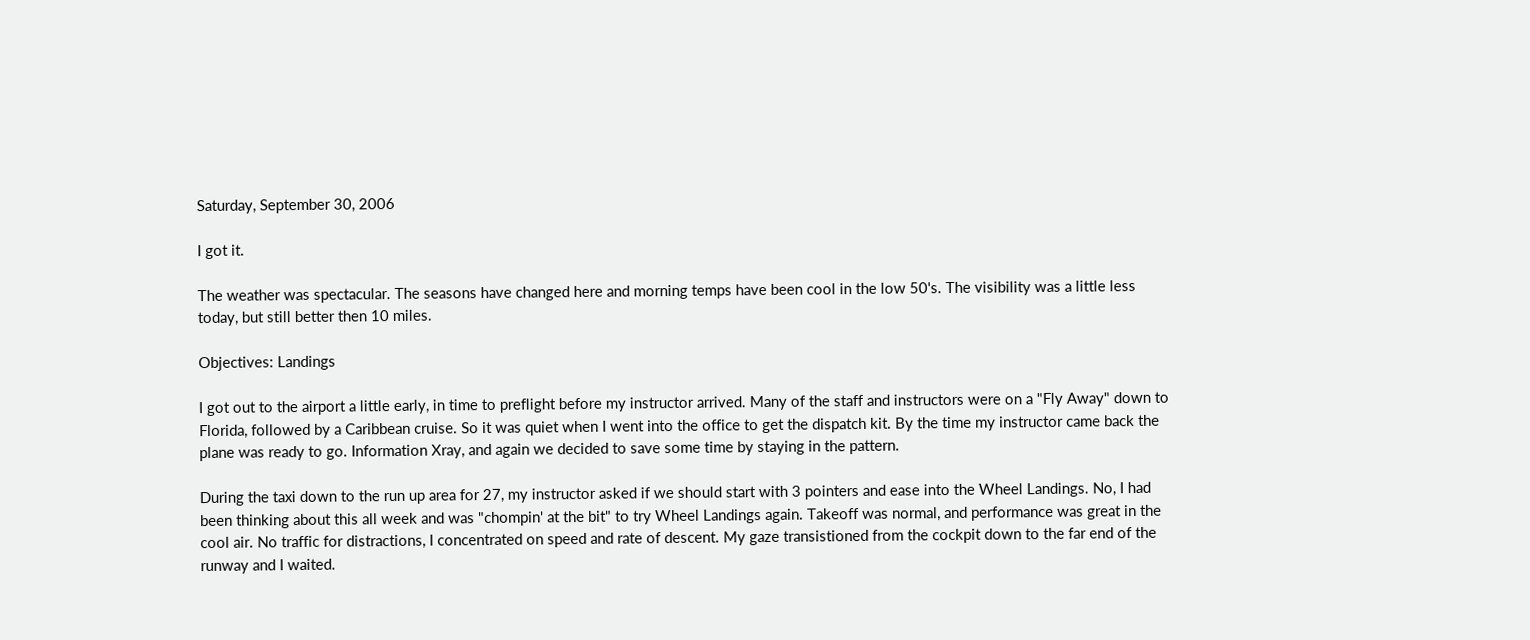Saturday, September 30, 2006

I got it.

The weather was spectacular. The seasons have changed here and morning temps have been cool in the low 50's. The visibility was a little less today, but still better then 10 miles.

Objectives: Landings

I got out to the airport a little early, in time to preflight before my instructor arrived. Many of the staff and instructors were on a "Fly Away" down to Florida, followed by a Caribbean cruise. So it was quiet when I went into the office to get the dispatch kit. By the time my instructor came back the plane was ready to go. Information Xray, and again we decided to save some time by staying in the pattern.

During the taxi down to the run up area for 27, my instructor asked if we should start with 3 pointers and ease into the Wheel Landings. No, I had been thinking about this all week and was "chompin' at the bit" to try Wheel Landings again. Takeoff was normal, and performance was great in the cool air. No traffic for distractions, I concentrated on speed and rate of descent. My gaze transistioned from the cockpit down to the far end of the runway and I waited.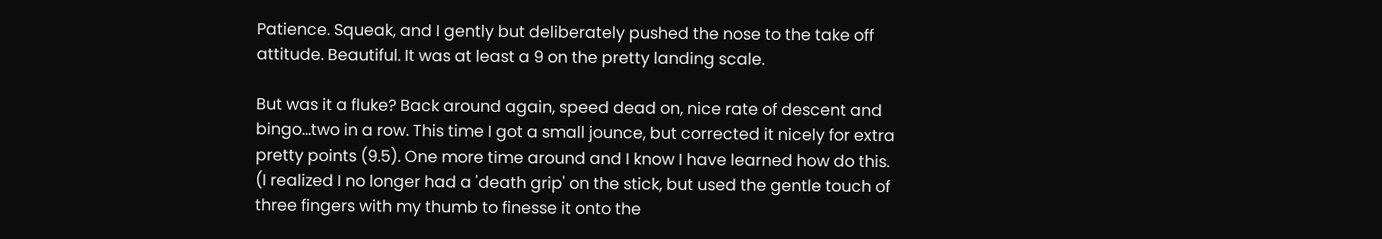Patience. Squeak, and I gently but deliberately pushed the nose to the take off attitude. Beautiful. It was at least a 9 on the pretty landing scale.

But was it a fluke? Back around again, speed dead on, nice rate of descent and bingo...two in a row. This time I got a small jounce, but corrected it nicely for extra pretty points (9.5). One more time around and I know I have learned how do this. (I realized I no longer had a 'death grip' on the stick, but used the gentle touch of three fingers with my thumb to finesse it onto the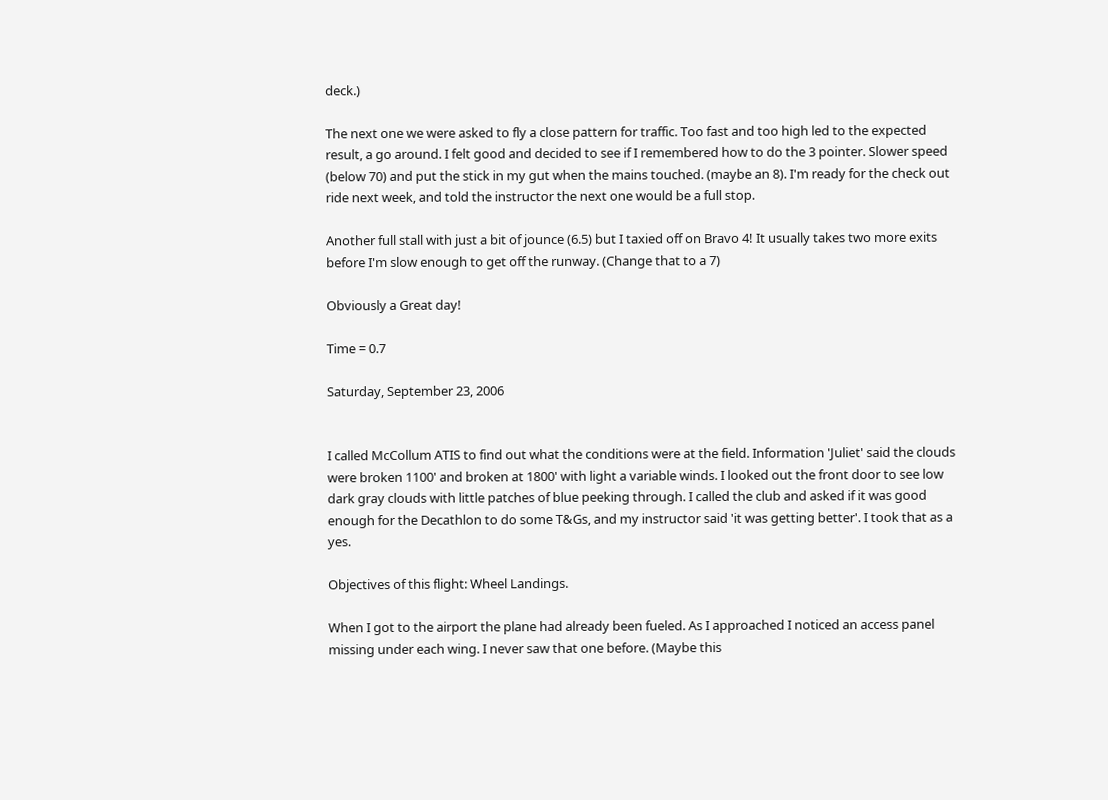deck.)

The next one we were asked to fly a close pattern for traffic. Too fast and too high led to the expected result, a go around. I felt good and decided to see if I remembered how to do the 3 pointer. Slower speed (below 70) and put the stick in my gut when the mains touched. (maybe an 8). I'm ready for the check out ride next week, and told the instructor the next one would be a full stop.

Another full stall with just a bit of jounce (6.5) but I taxied off on Bravo 4! It usually takes two more exits before I'm slow enough to get off the runway. (Change that to a 7)

Obviously a Great day!

Time = 0.7

Saturday, September 23, 2006


I called McCollum ATIS to find out what the conditions were at the field. Information 'Juliet' said the clouds were broken 1100' and broken at 1800' with light a variable winds. I looked out the front door to see low dark gray clouds with little patches of blue peeking through. I called the club and asked if it was good enough for the Decathlon to do some T&Gs, and my instructor said 'it was getting better'. I took that as a yes.

Objectives of this flight: Wheel Landings.

When I got to the airport the plane had already been fueled. As I approached I noticed an access panel missing under each wing. I never saw that one before. (Maybe this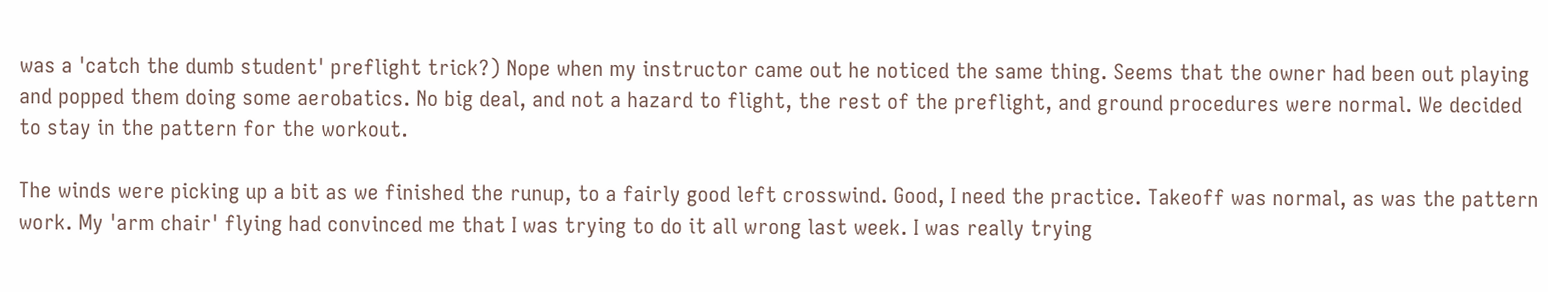was a 'catch the dumb student' preflight trick?) Nope when my instructor came out he noticed the same thing. Seems that the owner had been out playing and popped them doing some aerobatics. No big deal, and not a hazard to flight, the rest of the preflight, and ground procedures were normal. We decided to stay in the pattern for the workout.

The winds were picking up a bit as we finished the runup, to a fairly good left crosswind. Good, I need the practice. Takeoff was normal, as was the pattern work. My 'arm chair' flying had convinced me that I was trying to do it all wrong last week. I was really trying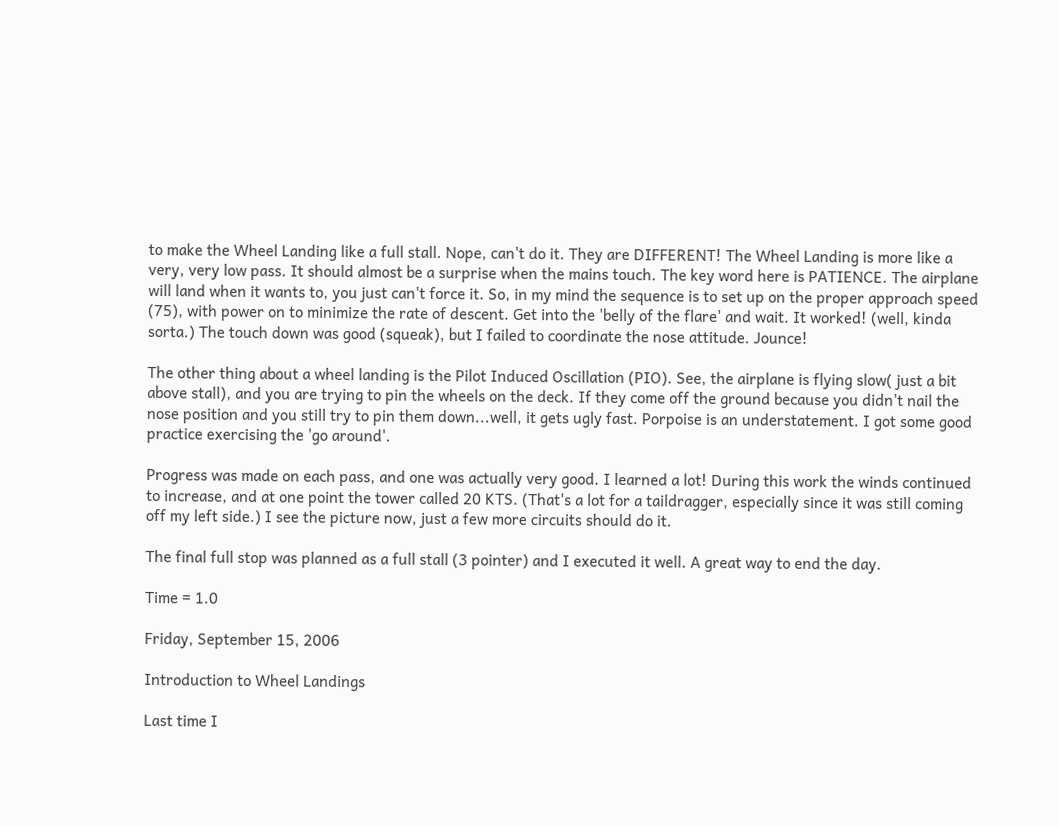to make the Wheel Landing like a full stall. Nope, can't do it. They are DIFFERENT! The Wheel Landing is more like a very, very low pass. It should almost be a surprise when the mains touch. The key word here is PATIENCE. The airplane will land when it wants to, you just can't force it. So, in my mind the sequence is to set up on the proper approach speed (75), with power on to minimize the rate of descent. Get into the 'belly of the flare' and wait. It worked! (well, kinda sorta.) The touch down was good (squeak), but I failed to coordinate the nose attitude. Jounce!

The other thing about a wheel landing is the Pilot Induced Oscillation (PIO). See, the airplane is flying slow( just a bit above stall), and you are trying to pin the wheels on the deck. If they come off the ground because you didn't nail the nose position and you still try to pin them down...well, it gets ugly fast. Porpoise is an understatement. I got some good practice exercising the 'go around'.

Progress was made on each pass, and one was actually very good. I learned a lot! During this work the winds continued to increase, and at one point the tower called 20 KTS. (That's a lot for a taildragger, especially since it was still coming off my left side.) I see the picture now, just a few more circuits should do it.

The final full stop was planned as a full stall (3 pointer) and I executed it well. A great way to end the day.

Time = 1.0

Friday, September 15, 2006

Introduction to Wheel Landings

Last time I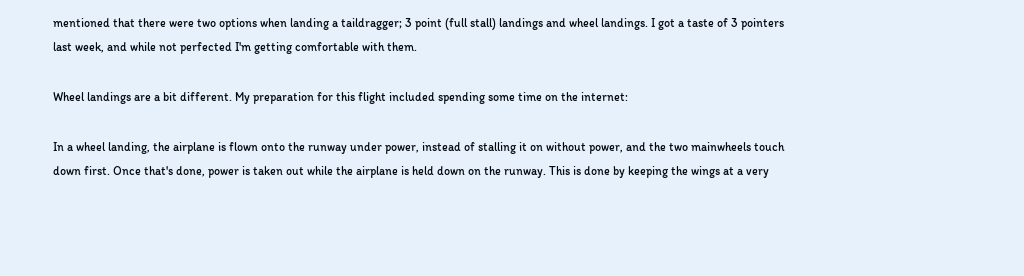mentioned that there were two options when landing a taildragger; 3 point (full stall) landings and wheel landings. I got a taste of 3 pointers last week, and while not perfected I'm getting comfortable with them.

Wheel landings are a bit different. My preparation for this flight included spending some time on the internet:

In a wheel landing, the airplane is flown onto the runway under power, instead of stalling it on without power, and the two mainwheels touch down first. Once that's done, power is taken out while the airplane is held down on the runway. This is done by keeping the wings at a very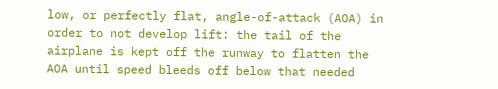low, or perfectly flat, angle-of-attack (AOA) in order to not develop lift: the tail of the airplane is kept off the runway to flatten the AOA until speed bleeds off below that needed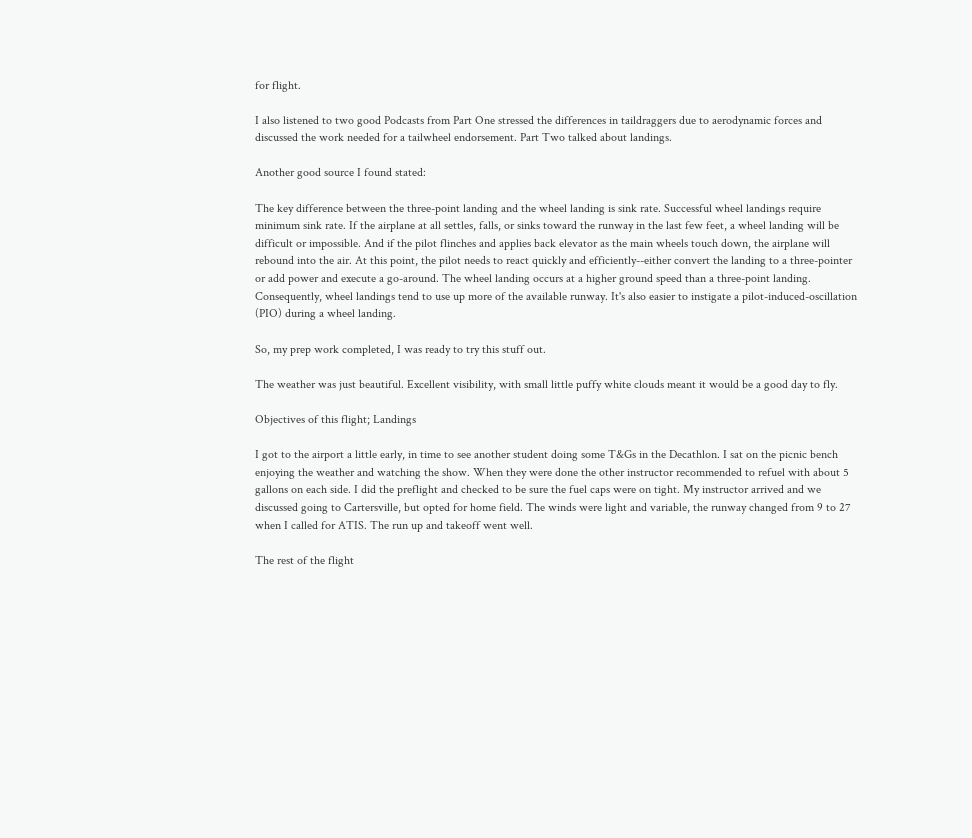for flight.

I also listened to two good Podcasts from Part One stressed the differences in taildraggers due to aerodynamic forces and discussed the work needed for a tailwheel endorsement. Part Two talked about landings.

Another good source I found stated:

The key difference between the three-point landing and the wheel landing is sink rate. Successful wheel landings require minimum sink rate. If the airplane at all settles, falls, or sinks toward the runway in the last few feet, a wheel landing will be difficult or impossible. And if the pilot flinches and applies back elevator as the main wheels touch down, the airplane will rebound into the air. At this point, the pilot needs to react quickly and efficiently--either convert the landing to a three-pointer or add power and execute a go-around. The wheel landing occurs at a higher ground speed than a three-point landing. Consequently, wheel landings tend to use up more of the available runway. It's also easier to instigate a pilot-induced-oscillation (PIO) during a wheel landing.

So, my prep work completed, I was ready to try this stuff out.

The weather was just beautiful. Excellent visibility, with small little puffy white clouds meant it would be a good day to fly.

Objectives of this flight; Landings

I got to the airport a little early, in time to see another student doing some T&Gs in the Decathlon. I sat on the picnic bench enjoying the weather and watching the show. When they were done the other instructor recommended to refuel with about 5 gallons on each side. I did the preflight and checked to be sure the fuel caps were on tight. My instructor arrived and we discussed going to Cartersville, but opted for home field. The winds were light and variable, the runway changed from 9 to 27 when I called for ATIS. The run up and takeoff went well.

The rest of the flight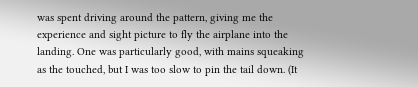was spent driving around the pattern, giving me the experience and sight picture to fly the airplane into the landing. One was particularly good, with mains squeaking as the touched, but I was too slow to pin the tail down. (It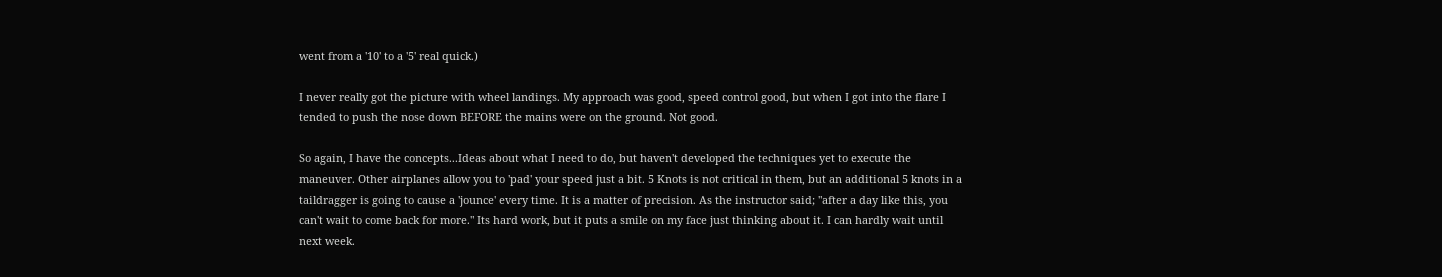went from a '10' to a '5' real quick.)

I never really got the picture with wheel landings. My approach was good, speed control good, but when I got into the flare I tended to push the nose down BEFORE the mains were on the ground. Not good.

So again, I have the concepts...Ideas about what I need to do, but haven't developed the techniques yet to execute the maneuver. Other airplanes allow you to 'pad' your speed just a bit. 5 Knots is not critical in them, but an additional 5 knots in a taildragger is going to cause a 'jounce' every time. It is a matter of precision. As the instructor said; "after a day like this, you can't wait to come back for more." Its hard work, but it puts a smile on my face just thinking about it. I can hardly wait until next week.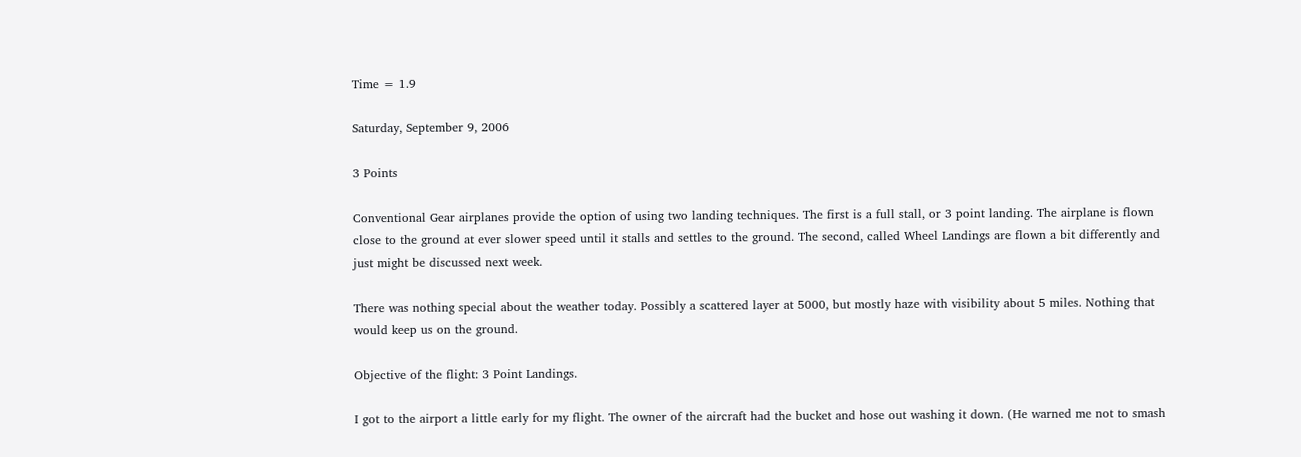Time = 1.9

Saturday, September 9, 2006

3 Points

Conventional Gear airplanes provide the option of using two landing techniques. The first is a full stall, or 3 point landing. The airplane is flown close to the ground at ever slower speed until it stalls and settles to the ground. The second, called Wheel Landings are flown a bit differently and just might be discussed next week.

There was nothing special about the weather today. Possibly a scattered layer at 5000, but mostly haze with visibility about 5 miles. Nothing that would keep us on the ground.

Objective of the flight: 3 Point Landings.

I got to the airport a little early for my flight. The owner of the aircraft had the bucket and hose out washing it down. (He warned me not to smash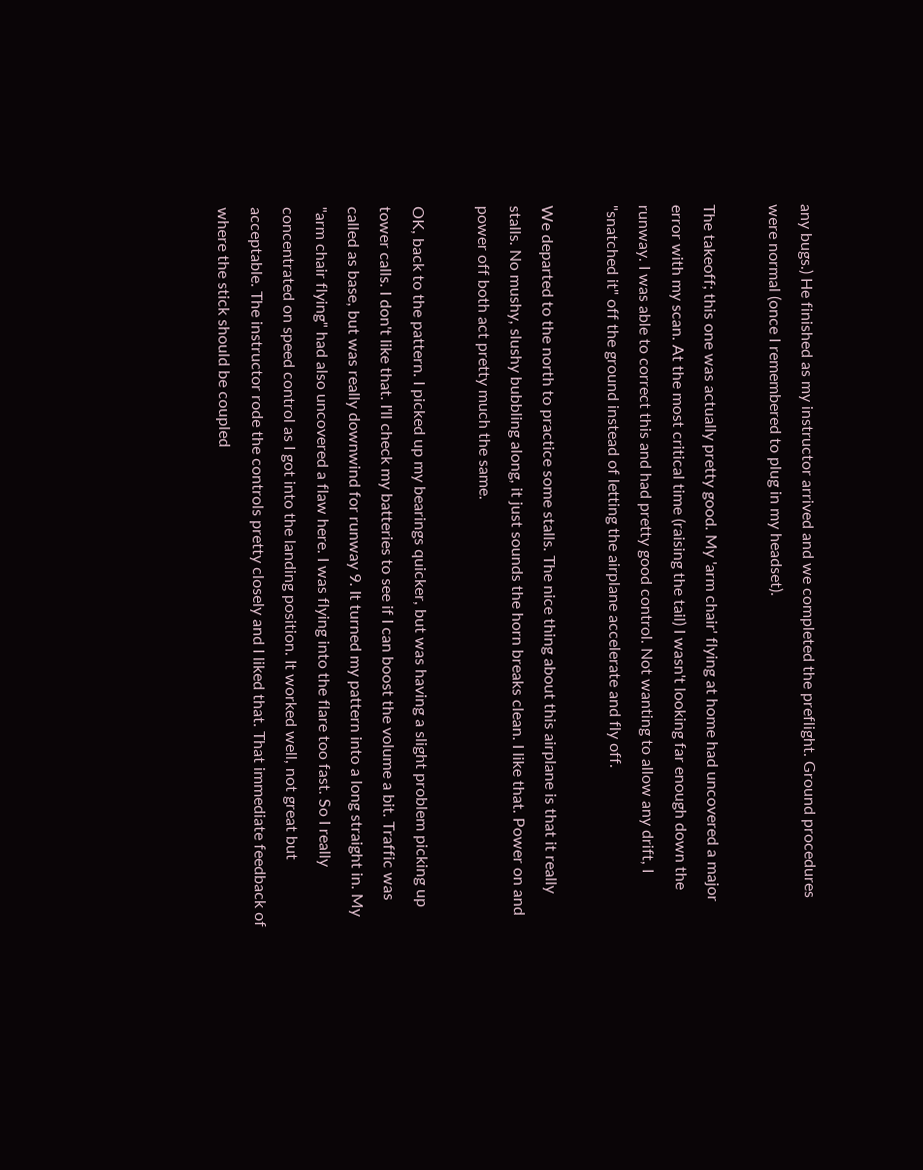any bugs.) He finished as my instructor arrived and we completed the preflight. Ground procedures were normal (once I remembered to plug in my headset).

The takeoff; this one was actually pretty good. My 'arm chair' flying at home had uncovered a major error with my scan. At the most critical time (raising the tail) I wasn't looking far enough down the runway. I was able to correct this and had pretty good control. Not wanting to allow any drift, I "snatched it" off the ground instead of letting the airplane accelerate and fly off.

We departed to the north to practice some stalls. The nice thing about this airplane is that it really stalls. No mushy, slushy bubbling along, it just sounds the horn breaks clean. I like that. Power on and power off both act pretty much the same.

OK, back to the pattern. I picked up my bearings quicker, but was having a slight problem picking up tower calls. I don't like that. I'll check my batteries to see if I can boost the volume a bit. Traffic was called as base, but was really downwind for runway 9. It turned my pattern into a long straight in. My "arm chair flying" had also uncovered a flaw here. I was flying into the flare too fast. So I really concentrated on speed control as I got into the landing position. It worked well, not great but acceptable. The instructor rode the controls pretty closely and I liked that. That immediate feedback of where the stick should be coupled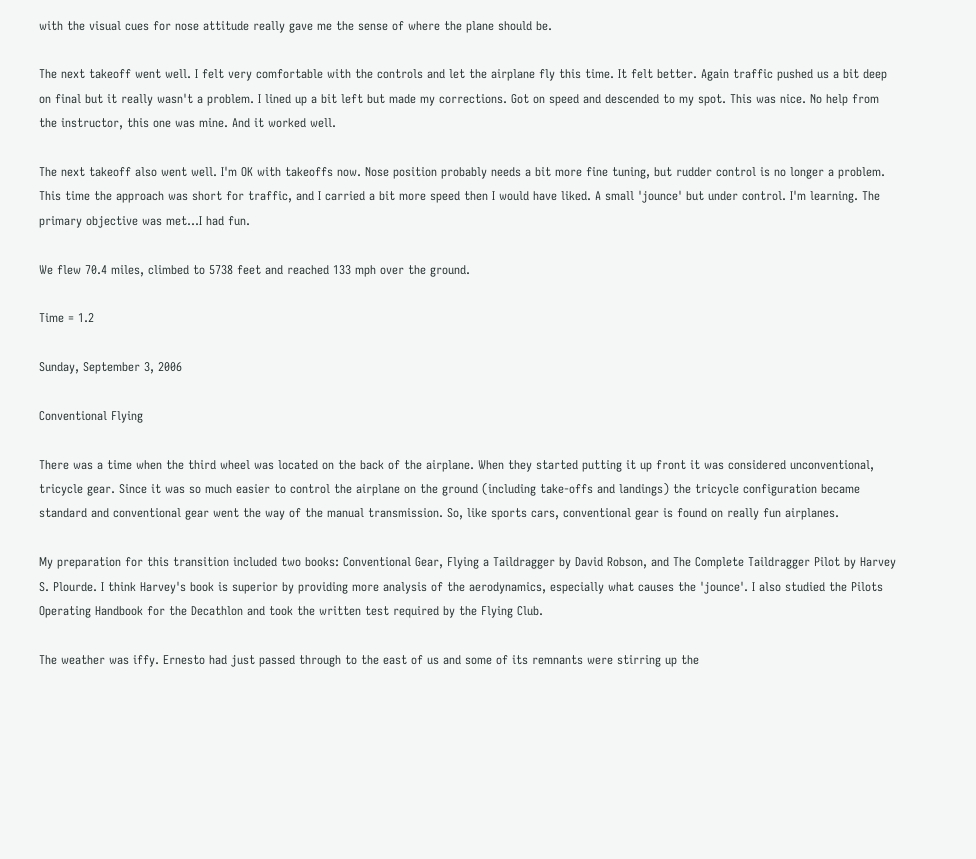with the visual cues for nose attitude really gave me the sense of where the plane should be.

The next takeoff went well. I felt very comfortable with the controls and let the airplane fly this time. It felt better. Again traffic pushed us a bit deep on final but it really wasn't a problem. I lined up a bit left but made my corrections. Got on speed and descended to my spot. This was nice. No help from the instructor, this one was mine. And it worked well.

The next takeoff also went well. I'm OK with takeoffs now. Nose position probably needs a bit more fine tuning, but rudder control is no longer a problem. This time the approach was short for traffic, and I carried a bit more speed then I would have liked. A small 'jounce' but under control. I'm learning. The primary objective was met...I had fun.

We flew 70.4 miles, climbed to 5738 feet and reached 133 mph over the ground.

Time = 1.2

Sunday, September 3, 2006

Conventional Flying

There was a time when the third wheel was located on the back of the airplane. When they started putting it up front it was considered unconventional, tricycle gear. Since it was so much easier to control the airplane on the ground (including take-offs and landings) the tricycle configuration became standard and conventional gear went the way of the manual transmission. So, like sports cars, conventional gear is found on really fun airplanes.

My preparation for this transition included two books: Conventional Gear, Flying a Taildragger by David Robson, and The Complete Taildragger Pilot by Harvey S. Plourde. I think Harvey's book is superior by providing more analysis of the aerodynamics, especially what causes the 'jounce'. I also studied the Pilots Operating Handbook for the Decathlon and took the written test required by the Flying Club.

The weather was iffy. Ernesto had just passed through to the east of us and some of its remnants were stirring up the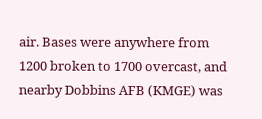air. Bases were anywhere from 1200 broken to 1700 overcast, and nearby Dobbins AFB (KMGE) was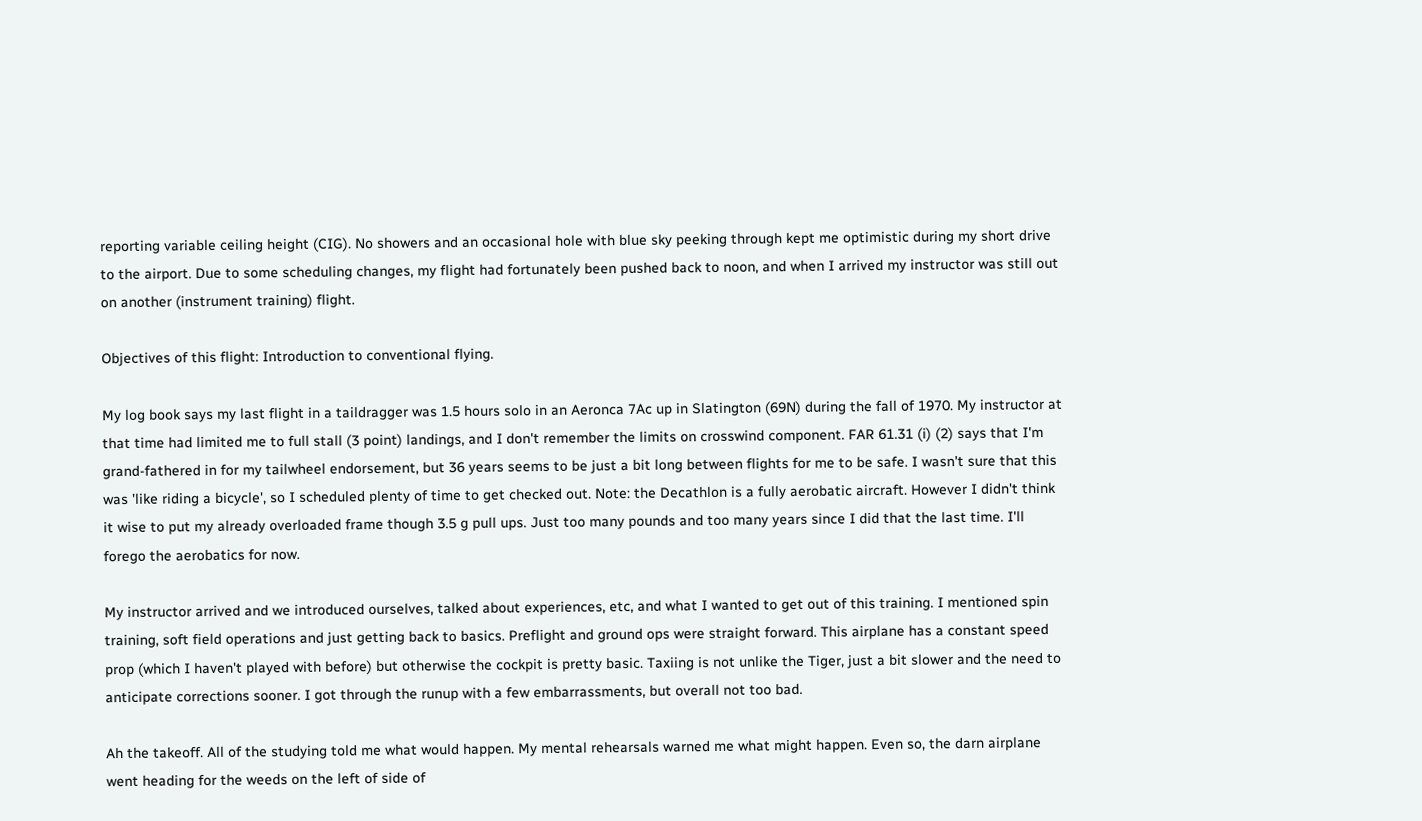reporting variable ceiling height (CIG). No showers and an occasional hole with blue sky peeking through kept me optimistic during my short drive to the airport. Due to some scheduling changes, my flight had fortunately been pushed back to noon, and when I arrived my instructor was still out on another (instrument training) flight.

Objectives of this flight: Introduction to conventional flying.

My log book says my last flight in a taildragger was 1.5 hours solo in an Aeronca 7Ac up in Slatington (69N) during the fall of 1970. My instructor at that time had limited me to full stall (3 point) landings, and I don't remember the limits on crosswind component. FAR 61.31 (i) (2) says that I'm grand-fathered in for my tailwheel endorsement, but 36 years seems to be just a bit long between flights for me to be safe. I wasn't sure that this was 'like riding a bicycle', so I scheduled plenty of time to get checked out. Note: the Decathlon is a fully aerobatic aircraft. However I didn't think it wise to put my already overloaded frame though 3.5 g pull ups. Just too many pounds and too many years since I did that the last time. I'll forego the aerobatics for now.

My instructor arrived and we introduced ourselves, talked about experiences, etc, and what I wanted to get out of this training. I mentioned spin training, soft field operations and just getting back to basics. Preflight and ground ops were straight forward. This airplane has a constant speed prop (which I haven't played with before) but otherwise the cockpit is pretty basic. Taxiing is not unlike the Tiger, just a bit slower and the need to anticipate corrections sooner. I got through the runup with a few embarrassments, but overall not too bad.

Ah the takeoff. All of the studying told me what would happen. My mental rehearsals warned me what might happen. Even so, the darn airplane went heading for the weeds on the left of side of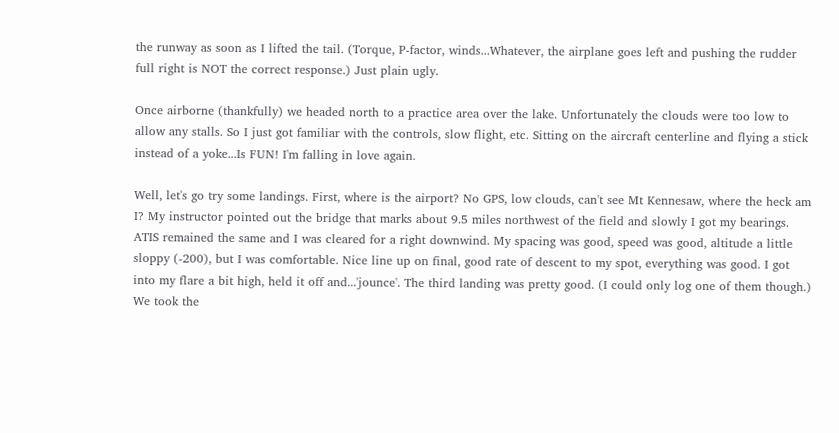the runway as soon as I lifted the tail. (Torque, P-factor, winds...Whatever, the airplane goes left and pushing the rudder full right is NOT the correct response.) Just plain ugly.

Once airborne (thankfully) we headed north to a practice area over the lake. Unfortunately the clouds were too low to allow any stalls. So I just got familiar with the controls, slow flight, etc. Sitting on the aircraft centerline and flying a stick instead of a yoke...Is FUN! I'm falling in love again.

Well, let's go try some landings. First, where is the airport? No GPS, low clouds, can't see Mt Kennesaw, where the heck am I? My instructor pointed out the bridge that marks about 9.5 miles northwest of the field and slowly I got my bearings. ATIS remained the same and I was cleared for a right downwind. My spacing was good, speed was good, altitude a little sloppy (-200), but I was comfortable. Nice line up on final, good rate of descent to my spot, everything was good. I got into my flare a bit high, held it off and...'jounce'. The third landing was pretty good. (I could only log one of them though.) We took the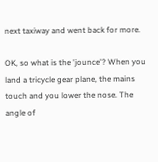next taxiway and went back for more.

OK, so what is the 'jounce'? When you land a tricycle gear plane, the mains touch and you lower the nose. The angle of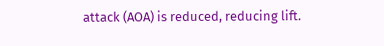attack (AOA) is reduced, reducing lift.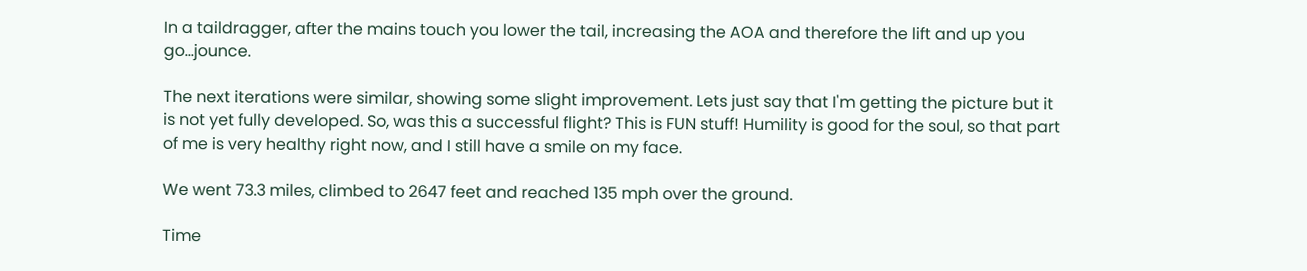In a taildragger, after the mains touch you lower the tail, increasing the AOA and therefore the lift and up you go...jounce.

The next iterations were similar, showing some slight improvement. Lets just say that I'm getting the picture but it is not yet fully developed. So, was this a successful flight? This is FUN stuff! Humility is good for the soul, so that part of me is very healthy right now, and I still have a smile on my face.

We went 73.3 miles, climbed to 2647 feet and reached 135 mph over the ground.

Time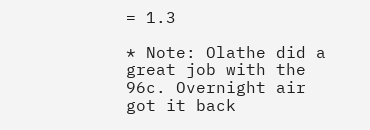= 1.3

* Note: Olathe did a great job with the 96c. Overnight air got it back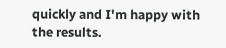quickly and I'm happy with the results.